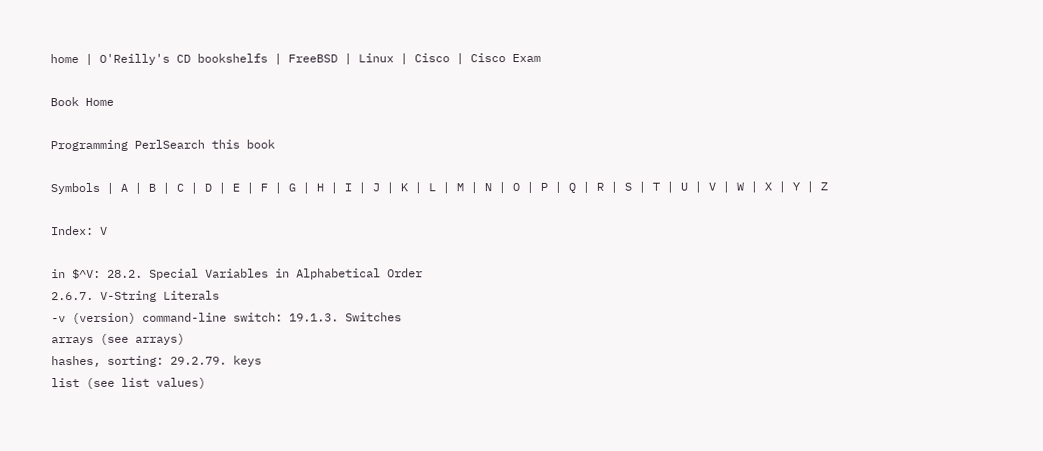home | O'Reilly's CD bookshelfs | FreeBSD | Linux | Cisco | Cisco Exam

Book Home

Programming PerlSearch this book

Symbols | A | B | C | D | E | F | G | H | I | J | K | L | M | N | O | P | Q | R | S | T | U | V | W | X | Y | Z

Index: V

in $^V: 28.2. Special Variables in Alphabetical Order
2.6.7. V-String Literals
-v (version) command-line switch: 19.1.3. Switches
arrays (see arrays)
hashes, sorting: 29.2.79. keys
list (see list values)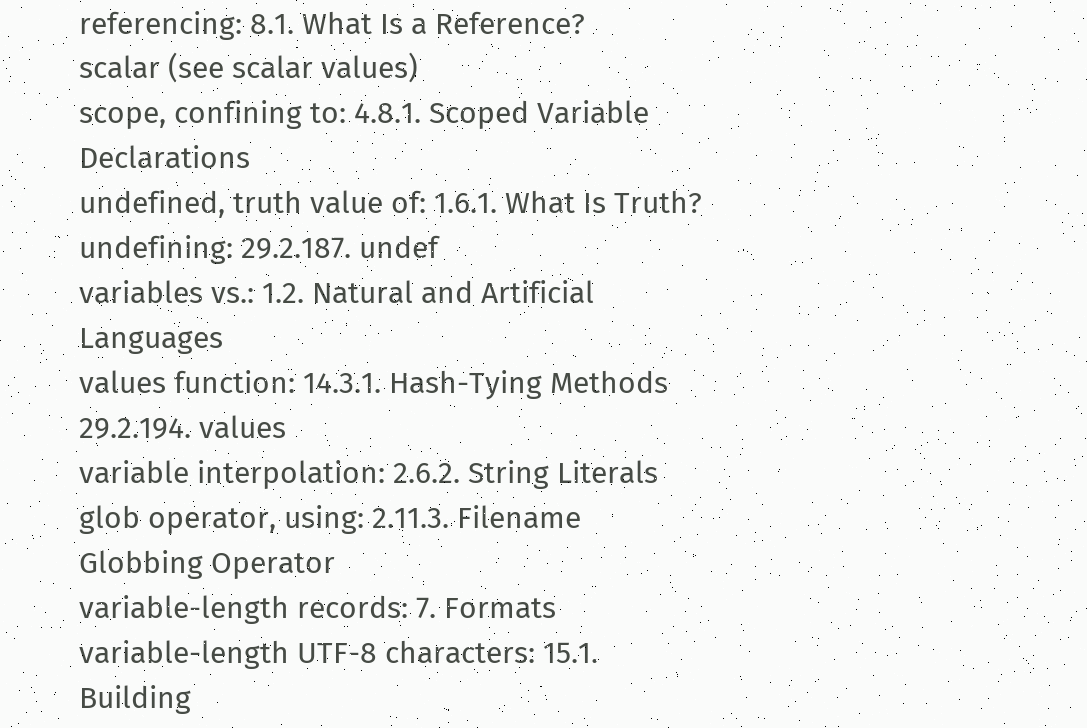referencing: 8.1. What Is a Reference?
scalar (see scalar values)
scope, confining to: 4.8.1. Scoped Variable Declarations
undefined, truth value of: 1.6.1. What Is Truth?
undefining: 29.2.187. undef
variables vs.: 1.2. Natural and Artificial Languages
values function: 14.3.1. Hash-Tying Methods
29.2.194. values
variable interpolation: 2.6.2. String Literals
glob operator, using: 2.11.3. Filename Globbing Operator
variable-length records: 7. Formats
variable-length UTF-8 characters: 15.1. Building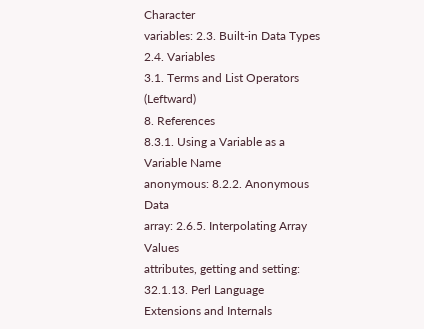Character
variables: 2.3. Built-in Data Types
2.4. Variables
3.1. Terms and List Operators (Leftward)
8. References
8.3.1. Using a Variable as a Variable Name
anonymous: 8.2.2. Anonymous Data
array: 2.6.5. Interpolating Array Values
attributes, getting and setting: 32.1.13. Perl Language Extensions and Internals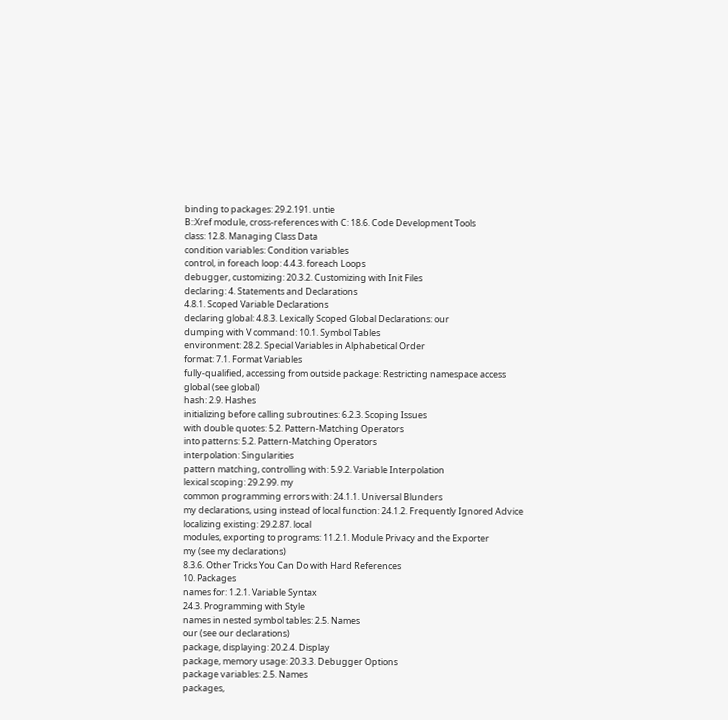binding to packages: 29.2.191. untie
B::Xref module, cross-references with C: 18.6. Code Development Tools
class: 12.8. Managing Class Data
condition variables: Condition variables
control, in foreach loop: 4.4.3. foreach Loops
debugger, customizing: 20.3.2. Customizing with Init Files
declaring: 4. Statements and Declarations
4.8.1. Scoped Variable Declarations
declaring global: 4.8.3. Lexically Scoped Global Declarations: our
dumping with V command: 10.1. Symbol Tables
environment: 28.2. Special Variables in Alphabetical Order
format: 7.1. Format Variables
fully-qualified, accessing from outside package: Restricting namespace access
global (see global)
hash: 2.9. Hashes
initializing before calling subroutines: 6.2.3. Scoping Issues
with double quotes: 5.2. Pattern-Matching Operators
into patterns: 5.2. Pattern-Matching Operators
interpolation: Singularities
pattern matching, controlling with: 5.9.2. Variable Interpolation
lexical scoping: 29.2.99. my
common programming errors with: 24.1.1. Universal Blunders
my declarations, using instead of local function: 24.1.2. Frequently Ignored Advice
localizing existing: 29.2.87. local
modules, exporting to programs: 11.2.1. Module Privacy and the Exporter
my (see my declarations)
8.3.6. Other Tricks You Can Do with Hard References
10. Packages
names for: 1.2.1. Variable Syntax
24.3. Programming with Style
names in nested symbol tables: 2.5. Names
our (see our declarations)
package, displaying: 20.2.4. Display
package, memory usage: 20.3.3. Debugger Options
package variables: 2.5. Names
packages,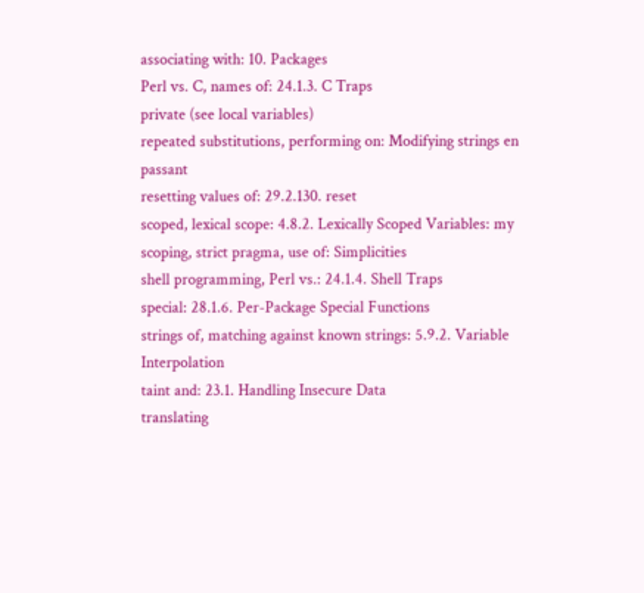associating with: 10. Packages
Perl vs. C, names of: 24.1.3. C Traps
private (see local variables)
repeated substitutions, performing on: Modifying strings en passant
resetting values of: 29.2.130. reset
scoped, lexical scope: 4.8.2. Lexically Scoped Variables: my
scoping, strict pragma, use of: Simplicities
shell programming, Perl vs.: 24.1.4. Shell Traps
special: 28.1.6. Per-Package Special Functions
strings of, matching against known strings: 5.9.2. Variable Interpolation
taint and: 23.1. Handling Insecure Data
translating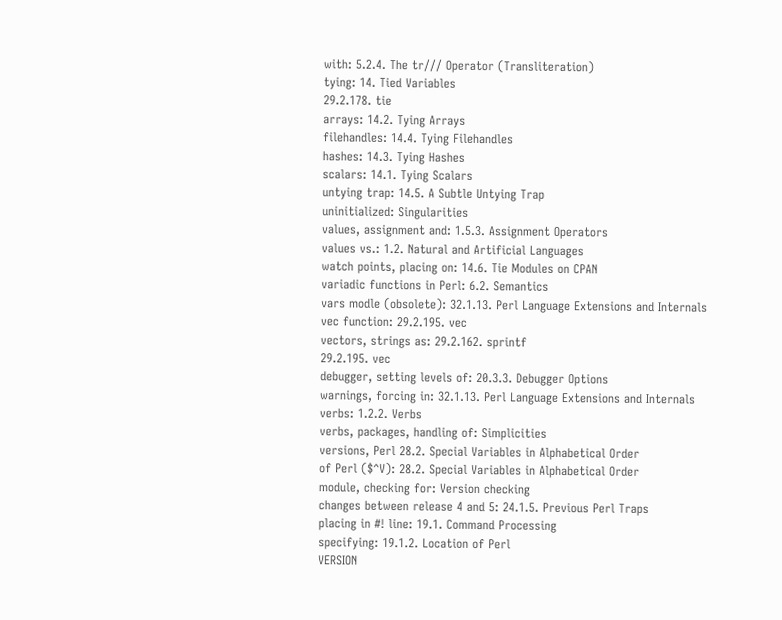with: 5.2.4. The tr/// Operator (Transliteration)
tying: 14. Tied Variables
29.2.178. tie
arrays: 14.2. Tying Arrays
filehandles: 14.4. Tying Filehandles
hashes: 14.3. Tying Hashes
scalars: 14.1. Tying Scalars
untying trap: 14.5. A Subtle Untying Trap
uninitialized: Singularities
values, assignment and: 1.5.3. Assignment Operators
values vs.: 1.2. Natural and Artificial Languages
watch points, placing on: 14.6. Tie Modules on CPAN
variadic functions in Perl: 6.2. Semantics
vars modle (obsolete): 32.1.13. Perl Language Extensions and Internals
vec function: 29.2.195. vec
vectors, strings as: 29.2.162. sprintf
29.2.195. vec
debugger, setting levels of: 20.3.3. Debugger Options
warnings, forcing in: 32.1.13. Perl Language Extensions and Internals
verbs: 1.2.2. Verbs
verbs, packages, handling of: Simplicities
versions, Perl 28.2. Special Variables in Alphabetical Order
of Perl ($^V): 28.2. Special Variables in Alphabetical Order
module, checking for: Version checking
changes between release 4 and 5: 24.1.5. Previous Perl Traps
placing in #! line: 19.1. Command Processing
specifying: 19.1.2. Location of Perl
VERSION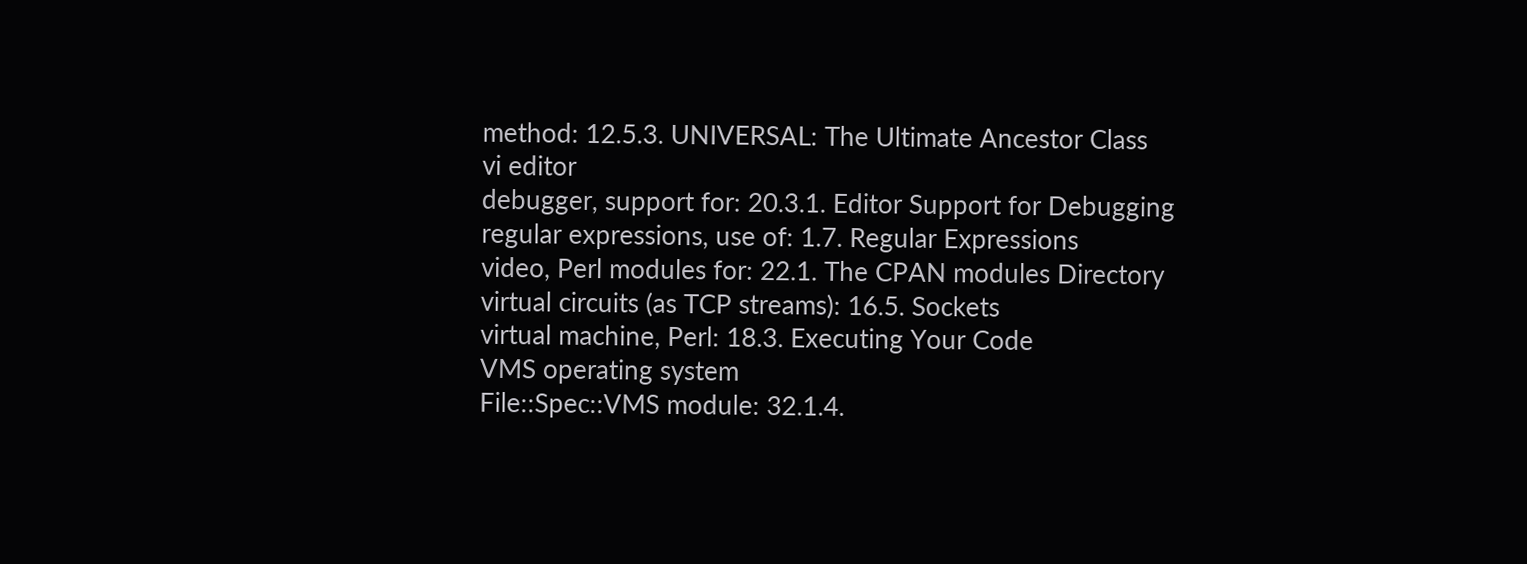method: 12.5.3. UNIVERSAL: The Ultimate Ancestor Class
vi editor
debugger, support for: 20.3.1. Editor Support for Debugging
regular expressions, use of: 1.7. Regular Expressions
video, Perl modules for: 22.1. The CPAN modules Directory
virtual circuits (as TCP streams): 16.5. Sockets
virtual machine, Perl: 18.3. Executing Your Code
VMS operating system
File::Spec::VMS module: 32.1.4.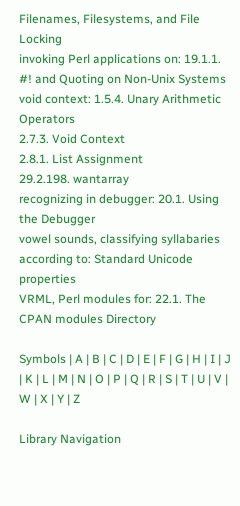Filenames, Filesystems, and File Locking
invoking Perl applications on: 19.1.1. #! and Quoting on Non-Unix Systems
void context: 1.5.4. Unary Arithmetic Operators
2.7.3. Void Context
2.8.1. List Assignment
29.2.198. wantarray
recognizing in debugger: 20.1. Using the Debugger
vowel sounds, classifying syllabaries according to: Standard Unicode properties
VRML, Perl modules for: 22.1. The CPAN modules Directory

Symbols | A | B | C | D | E | F | G | H | I | J | K | L | M | N | O | P | Q | R | S | T | U | V | W | X | Y | Z

Library Navigation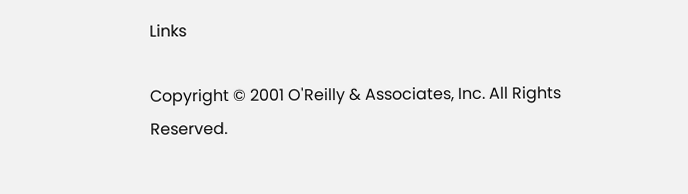Links

Copyright © 2001 O'Reilly & Associates, Inc. All Rights Reserved.